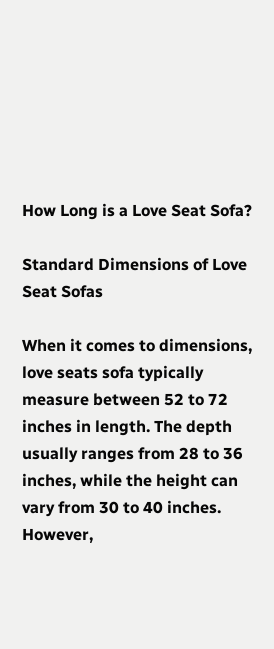How Long is a Love Seat Sofa?

Standard Dimensions of Love Seat Sofas

When it comes to dimensions, love seats sofa typically measure between 52 to 72 inches in length. The depth usually ranges from 28 to 36 inches, while the height can vary from 30 to 40 inches. However,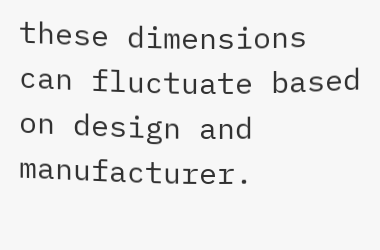these dimensions can fluctuate based on design and manufacturer.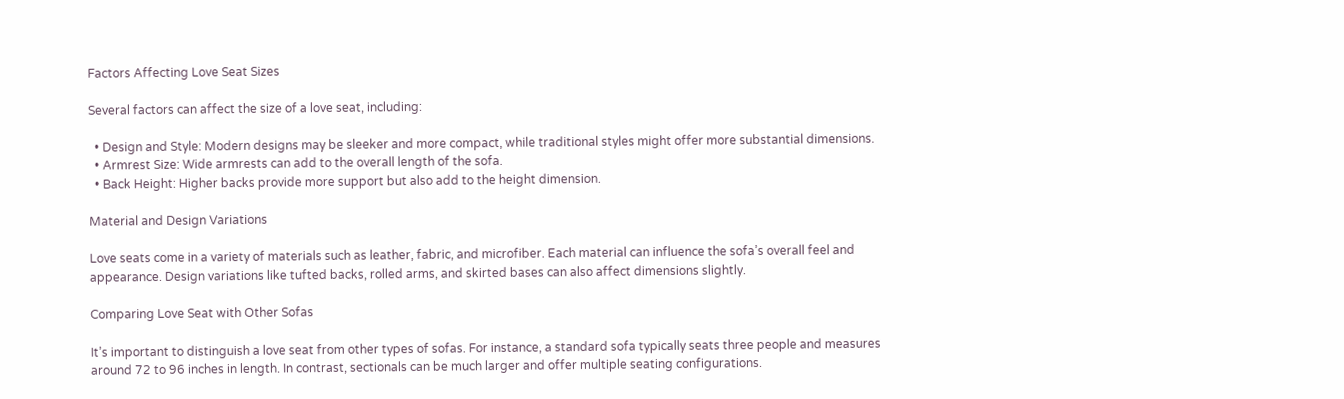Factors Affecting Love Seat Sizes

Several factors can affect the size of a love seat, including:

  • Design and Style: Modern designs may be sleeker and more compact, while traditional styles might offer more substantial dimensions.
  • Armrest Size: Wide armrests can add to the overall length of the sofa.
  • Back Height: Higher backs provide more support but also add to the height dimension.

Material and Design Variations

Love seats come in a variety of materials such as leather, fabric, and microfiber. Each material can influence the sofa’s overall feel and appearance. Design variations like tufted backs, rolled arms, and skirted bases can also affect dimensions slightly.

Comparing Love Seat with Other Sofas

It’s important to distinguish a love seat from other types of sofas. For instance, a standard sofa typically seats three people and measures around 72 to 96 inches in length. In contrast, sectionals can be much larger and offer multiple seating configurations.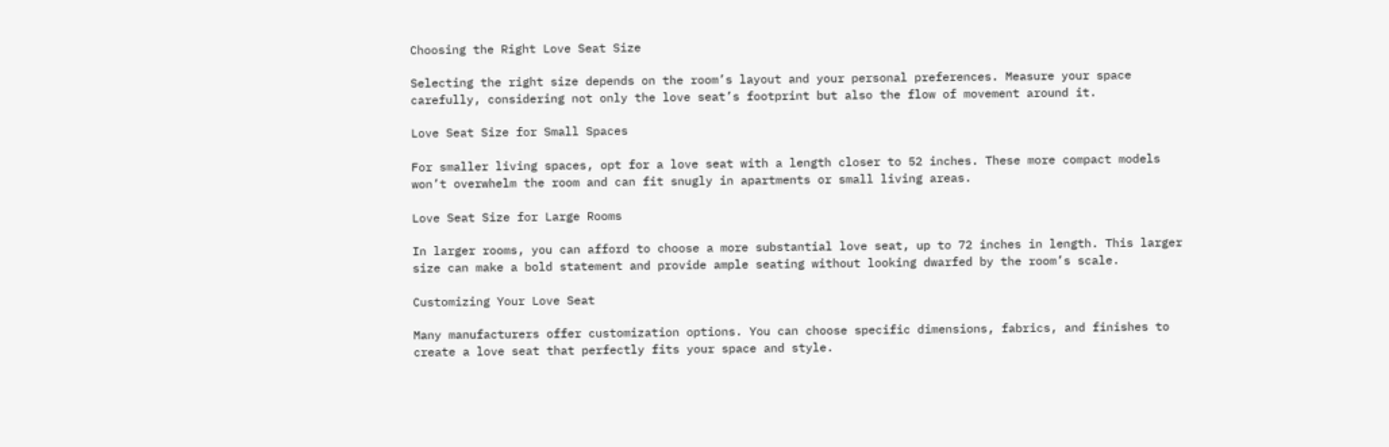Choosing the Right Love Seat Size

Selecting the right size depends on the room’s layout and your personal preferences. Measure your space carefully, considering not only the love seat’s footprint but also the flow of movement around it.

Love Seat Size for Small Spaces

For smaller living spaces, opt for a love seat with a length closer to 52 inches. These more compact models won’t overwhelm the room and can fit snugly in apartments or small living areas.

Love Seat Size for Large Rooms

In larger rooms, you can afford to choose a more substantial love seat, up to 72 inches in length. This larger size can make a bold statement and provide ample seating without looking dwarfed by the room’s scale.

Customizing Your Love Seat

Many manufacturers offer customization options. You can choose specific dimensions, fabrics, and finishes to create a love seat that perfectly fits your space and style.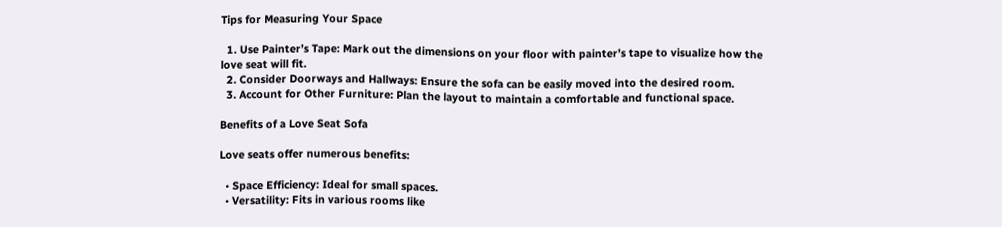Tips for Measuring Your Space

  1. Use Painter’s Tape: Mark out the dimensions on your floor with painter’s tape to visualize how the love seat will fit.
  2. Consider Doorways and Hallways: Ensure the sofa can be easily moved into the desired room.
  3. Account for Other Furniture: Plan the layout to maintain a comfortable and functional space.

Benefits of a Love Seat Sofa

Love seats offer numerous benefits:

  • Space Efficiency: Ideal for small spaces.
  • Versatility: Fits in various rooms like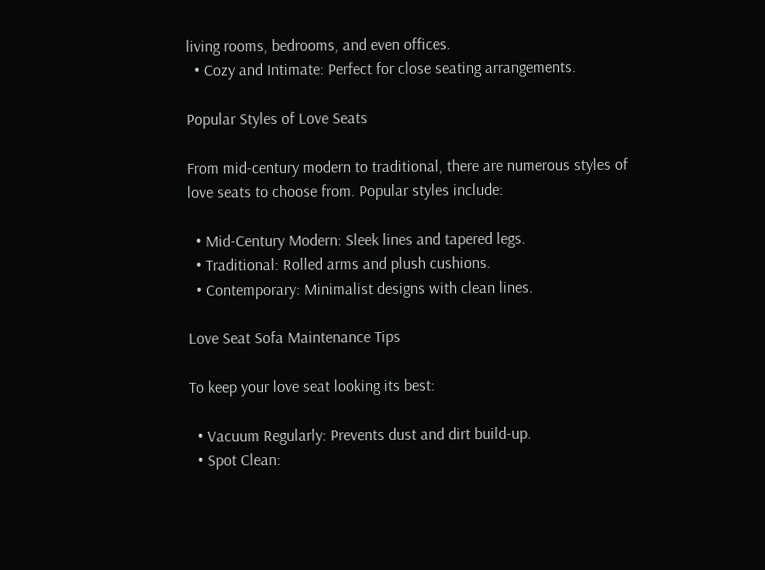living rooms, bedrooms, and even offices.
  • Cozy and Intimate: Perfect for close seating arrangements.

Popular Styles of Love Seats

From mid-century modern to traditional, there are numerous styles of love seats to choose from. Popular styles include:

  • Mid-Century Modern: Sleek lines and tapered legs.
  • Traditional: Rolled arms and plush cushions.
  • Contemporary: Minimalist designs with clean lines.

Love Seat Sofa Maintenance Tips

To keep your love seat looking its best:

  • Vacuum Regularly: Prevents dust and dirt build-up.
  • Spot Clean: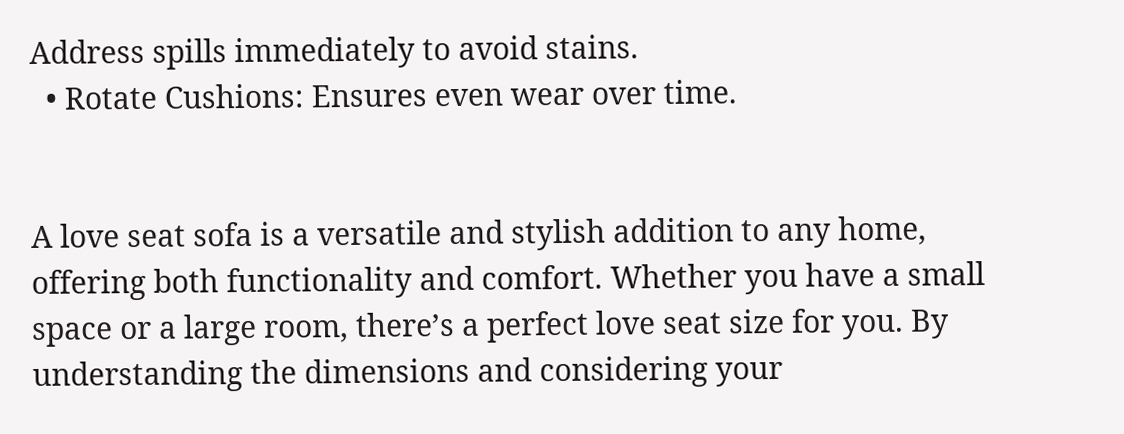Address spills immediately to avoid stains.
  • Rotate Cushions: Ensures even wear over time.


A love seat sofa is a versatile and stylish addition to any home, offering both functionality and comfort. Whether you have a small space or a large room, there’s a perfect love seat size for you. By understanding the dimensions and considering your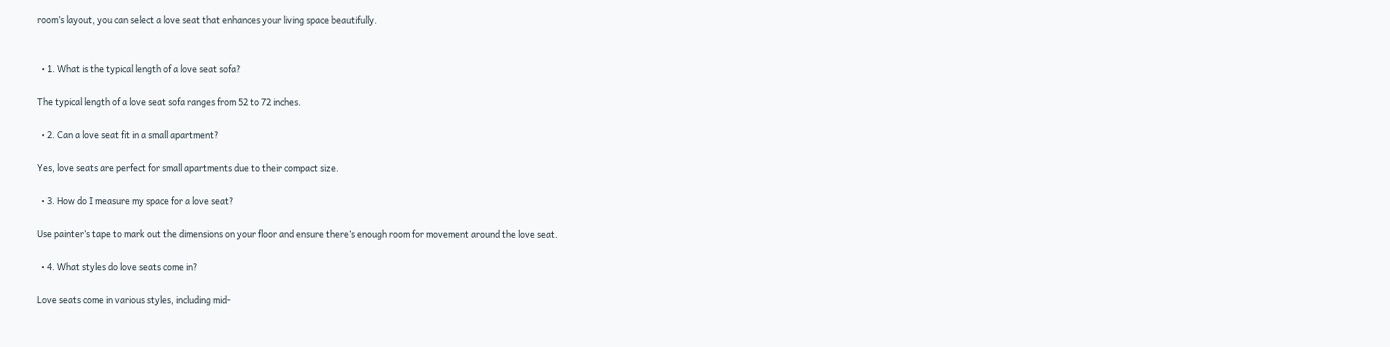room’s layout, you can select a love seat that enhances your living space beautifully.


  • 1. What is the typical length of a love seat sofa?

The typical length of a love seat sofa ranges from 52 to 72 inches.

  • 2. Can a love seat fit in a small apartment?

Yes, love seats are perfect for small apartments due to their compact size.

  • 3. How do I measure my space for a love seat?

Use painter’s tape to mark out the dimensions on your floor and ensure there’s enough room for movement around the love seat.

  • 4. What styles do love seats come in?

Love seats come in various styles, including mid-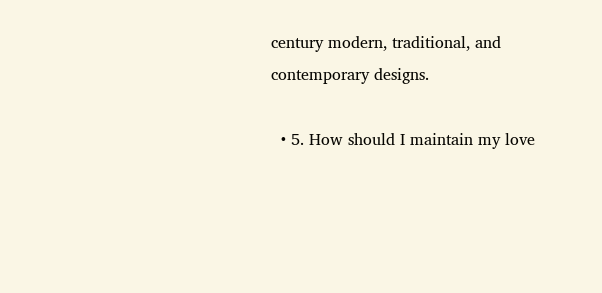century modern, traditional, and contemporary designs.

  • 5. How should I maintain my love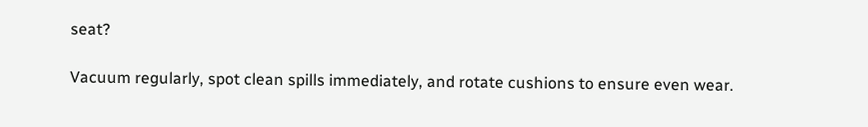seat?

Vacuum regularly, spot clean spills immediately, and rotate cushions to ensure even wear.